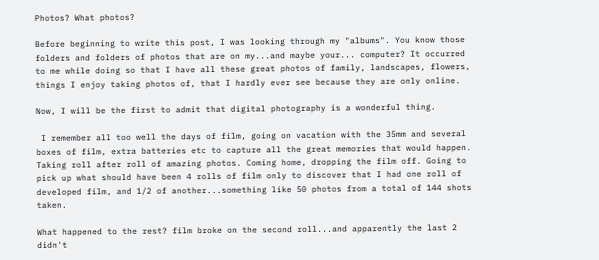Photos? What photos?

Before beginning to write this post, I was looking through my "albums". You know those folders and folders of photos that are on my...and maybe your... computer? It occurred to me while doing so that I have all these great photos of family, landscapes, flowers, things I enjoy taking photos of, that I hardly ever see because they are only online.

Now, I will be the first to admit that digital photography is a wonderful thing.

 I remember all too well the days of film, going on vacation with the 35mm and several boxes of film, extra batteries etc to capture all the great memories that would happen. Taking roll after roll of amazing photos. Coming home, dropping the film off. Going to pick up what should have been 4 rolls of film only to discover that I had one roll of developed film, and 1/2 of another...something like 50 photos from a total of 144 shots taken.

What happened to the rest? film broke on the second roll...and apparently the last 2 didn't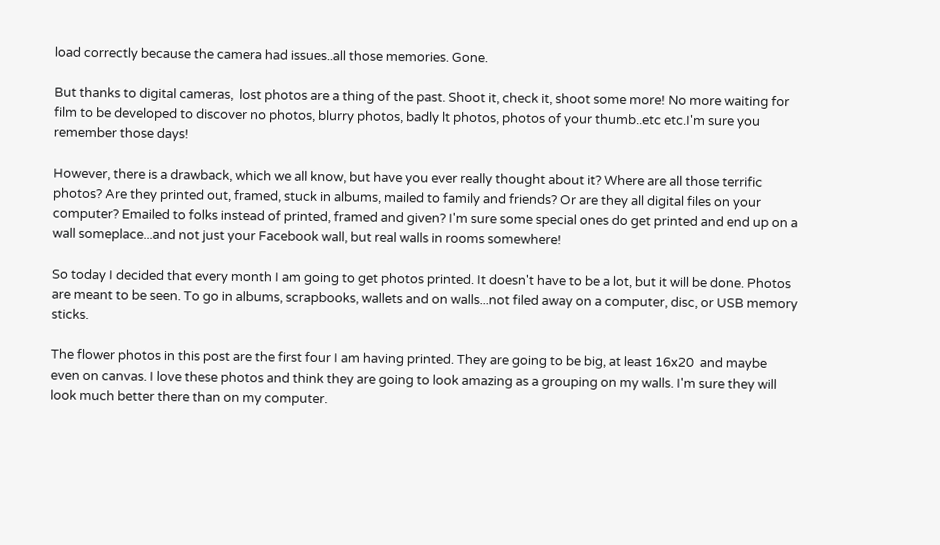load correctly because the camera had issues..all those memories. Gone.

But thanks to digital cameras,  lost photos are a thing of the past. Shoot it, check it, shoot some more! No more waiting for film to be developed to discover no photos, blurry photos, badly lt photos, photos of your thumb..etc etc.I'm sure you remember those days!

However, there is a drawback, which we all know, but have you ever really thought about it? Where are all those terrific photos? Are they printed out, framed, stuck in albums, mailed to family and friends? Or are they all digital files on your computer? Emailed to folks instead of printed, framed and given? I'm sure some special ones do get printed and end up on a wall someplace...and not just your Facebook wall, but real walls in rooms somewhere!

So today I decided that every month I am going to get photos printed. It doesn't have to be a lot, but it will be done. Photos are meant to be seen. To go in albums, scrapbooks, wallets and on walls...not filed away on a computer, disc, or USB memory sticks.

The flower photos in this post are the first four I am having printed. They are going to be big, at least 16x20  and maybe even on canvas. I love these photos and think they are going to look amazing as a grouping on my walls. I'm sure they will look much better there than on my computer.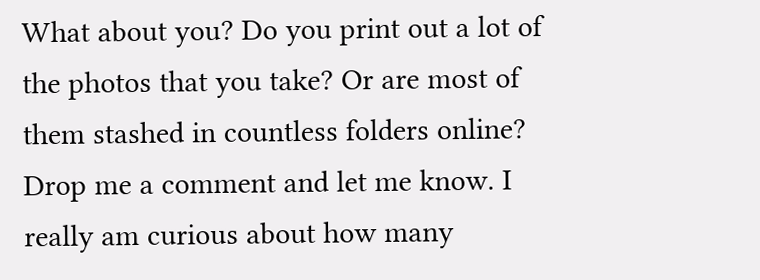What about you? Do you print out a lot of the photos that you take? Or are most of them stashed in countless folders online? Drop me a comment and let me know. I really am curious about how many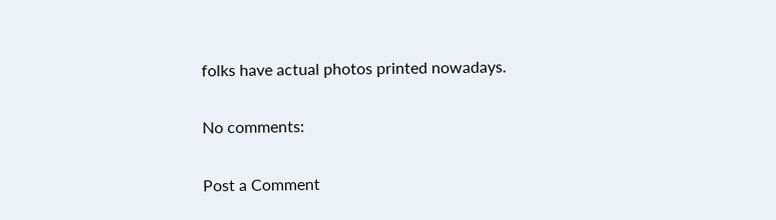folks have actual photos printed nowadays.

No comments:

Post a Comment